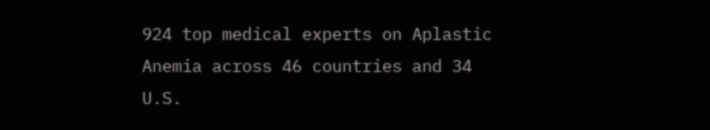924 top medical experts on Aplastic Anemia across 46 countries and 34 U.S.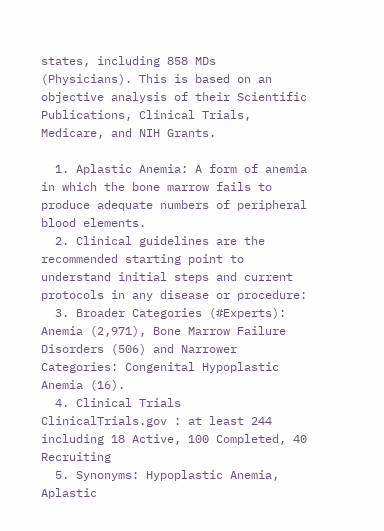states, including 858 MDs (Physicians). This is based on an objective analysis of their Scientific Publications, Clinical Trials, Medicare, and NIH Grants.

  1. Aplastic Anemia: A form of anemia in which the bone marrow fails to produce adequate numbers of peripheral blood elements.
  2. Clinical guidelines are the recommended starting point to understand initial steps and current protocols in any disease or procedure:
  3. Broader Categories (#Experts): Anemia (2,971), Bone Marrow Failure Disorders (506) and Narrower Categories: Congenital Hypoplastic Anemia (16).
  4. Clinical Trials ClinicalTrials.gov : at least 244 including 18 Active, 100 Completed, 40 Recruiting
  5. Synonyms: Hypoplastic Anemia,  Aplastic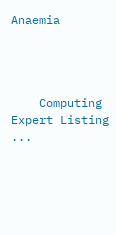Anaemia




    Computing Expert Listing ...